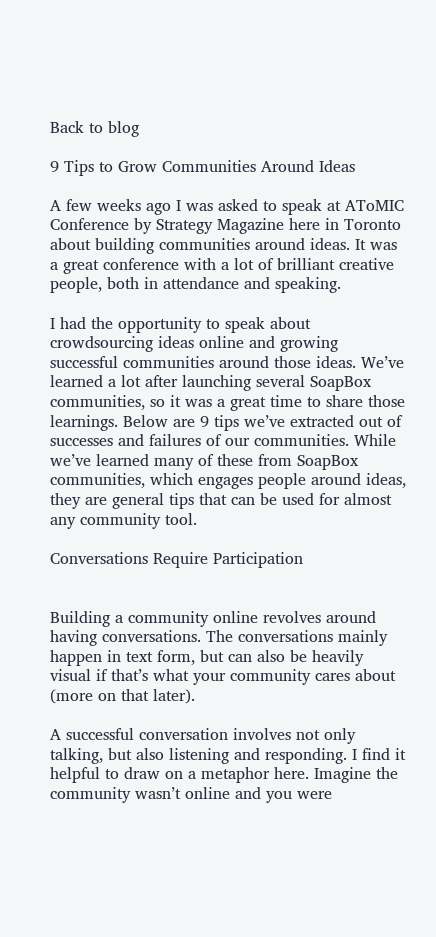Back to blog

9 Tips to Grow Communities Around Ideas

A few weeks ago I was asked to speak at AToMIC Conference by Strategy Magazine here in Toronto about building communities around ideas. It was a great conference with a lot of brilliant creative people, both in attendance and speaking.

I had the opportunity to speak about crowdsourcing ideas online and growing successful communities around those ideas. We’ve learned a lot after launching several SoapBox communities, so it was a great time to share those learnings. Below are 9 tips we’ve extracted out of successes and failures of our communities. While we’ve learned many of these from SoapBox communities, which engages people around ideas, they are general tips that can be used for almost any community tool.

Conversations Require Participation


Building a community online revolves around having conversations. The conversations mainly happen in text form, but can also be heavily visual if that’s what your community cares about (more on that later).

A successful conversation involves not only talking, but also listening and responding. I find it helpful to draw on a metaphor here. Imagine the community wasn’t online and you were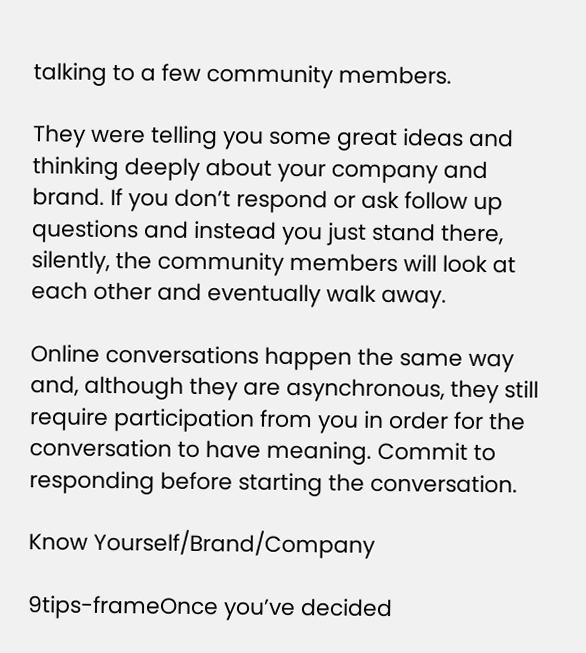talking to a few community members.

They were telling you some great ideas and thinking deeply about your company and brand. If you don’t respond or ask follow up questions and instead you just stand there, silently, the community members will look at each other and eventually walk away.

Online conversations happen the same way and, although they are asynchronous, they still require participation from you in order for the conversation to have meaning. Commit to responding before starting the conversation.

Know Yourself/Brand/Company

9tips-frameOnce you’ve decided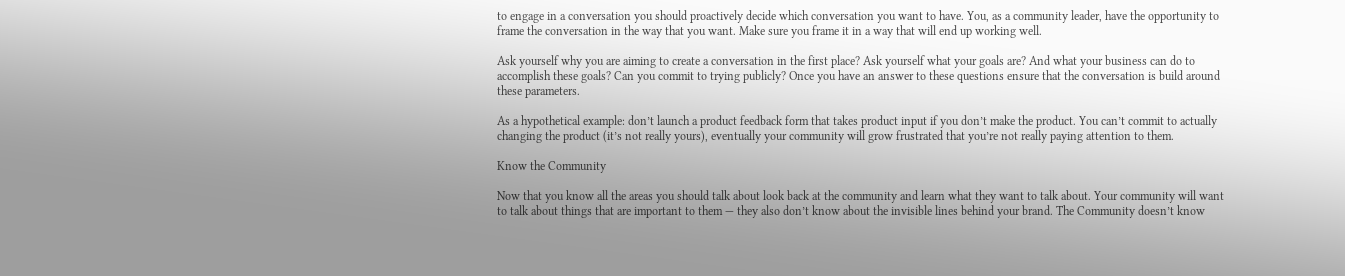to engage in a conversation you should proactively decide which conversation you want to have. You, as a community leader, have the opportunity to frame the conversation in the way that you want. Make sure you frame it in a way that will end up working well.

Ask yourself why you are aiming to create a conversation in the first place? Ask yourself what your goals are? And what your business can do to accomplish these goals? Can you commit to trying publicly? Once you have an answer to these questions ensure that the conversation is build around these parameters.

As a hypothetical example: don’t launch a product feedback form that takes product input if you don’t make the product. You can’t commit to actually changing the product (it’s not really yours), eventually your community will grow frustrated that you’re not really paying attention to them.

Know the Community

Now that you know all the areas you should talk about look back at the community and learn what they want to talk about. Your community will want to talk about things that are important to them — they also don’t know about the invisible lines behind your brand. The Community doesn’t know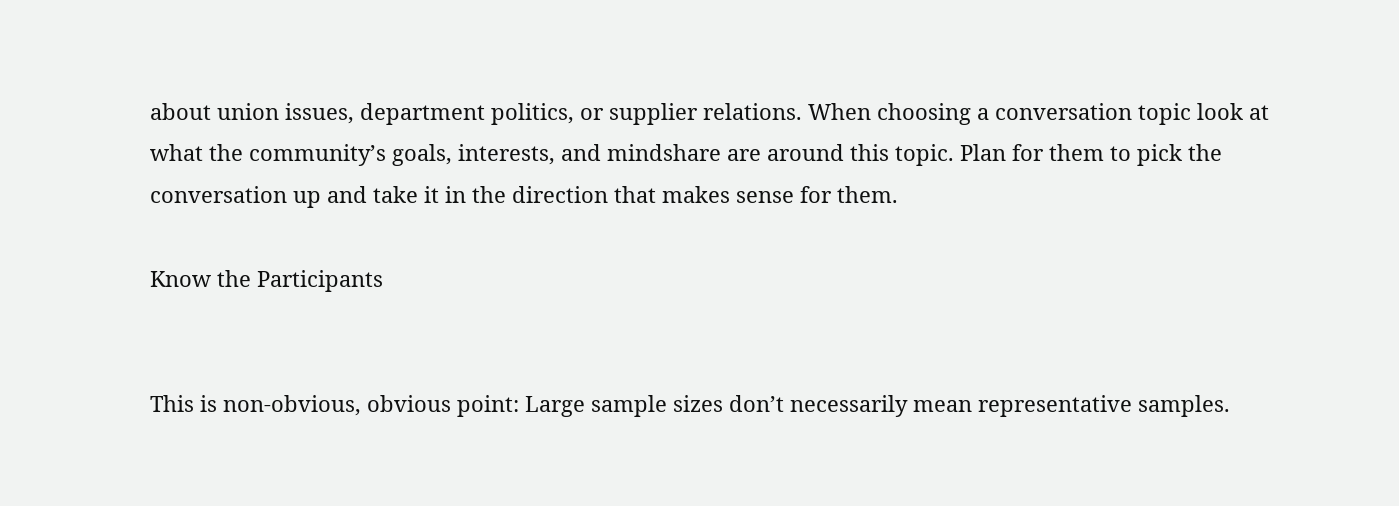about union issues, department politics, or supplier relations. When choosing a conversation topic look at what the community’s goals, interests, and mindshare are around this topic. Plan for them to pick the conversation up and take it in the direction that makes sense for them.

Know the Participants


This is non-obvious, obvious point: Large sample sizes don’t necessarily mean representative samples.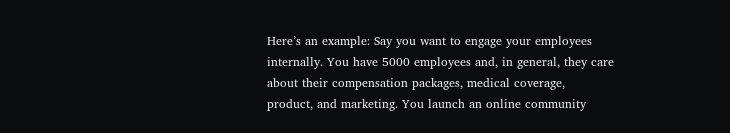Here’s an example: Say you want to engage your employees internally. You have 5000 employees and, in general, they care about their compensation packages, medical coverage, product, and marketing. You launch an online community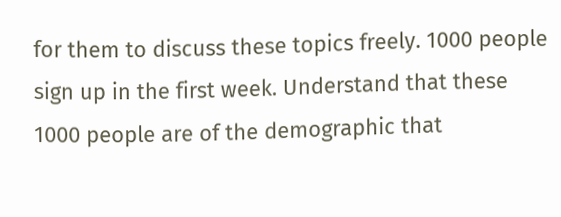for them to discuss these topics freely. 1000 people sign up in the first week. Understand that these 1000 people are of the demographic that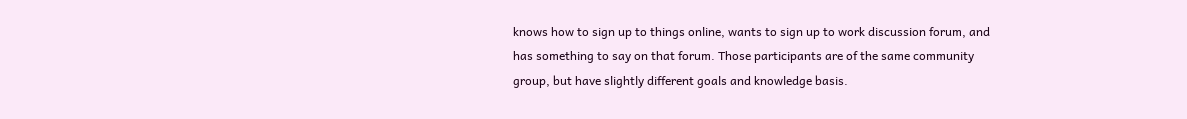knows how to sign up to things online, wants to sign up to work discussion forum, and has something to say on that forum. Those participants are of the same community group, but have slightly different goals and knowledge basis.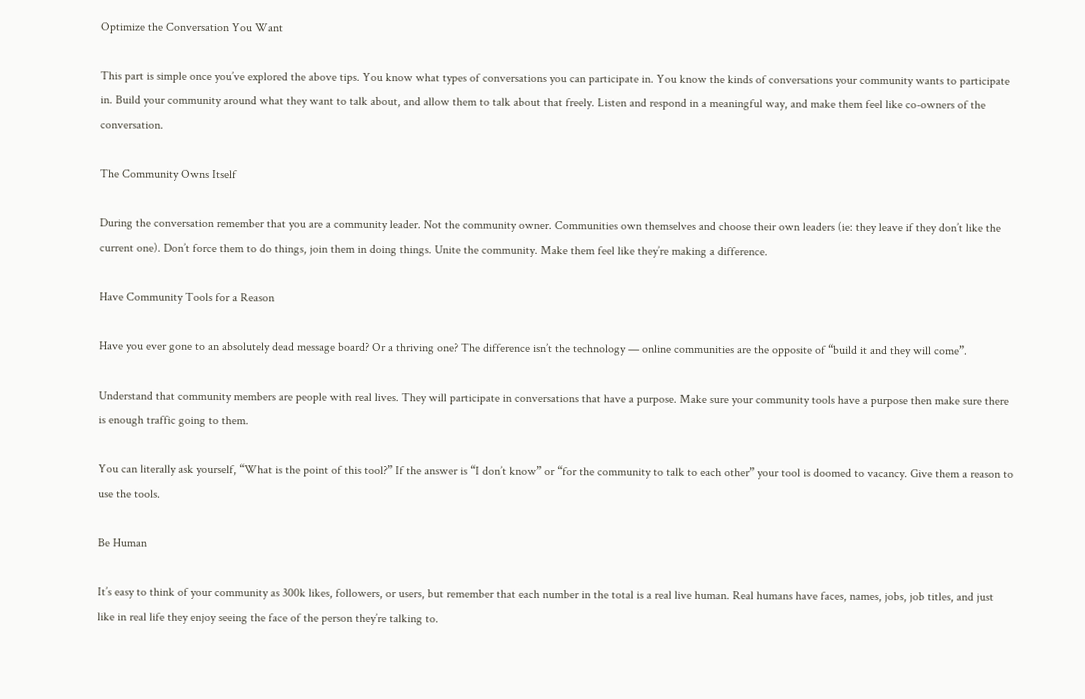Optimize the Conversation You Want

This part is simple once you’ve explored the above tips. You know what types of conversations you can participate in. You know the kinds of conversations your community wants to participate in. Build your community around what they want to talk about, and allow them to talk about that freely. Listen and respond in a meaningful way, and make them feel like co-owners of the conversation.

The Community Owns Itself

During the conversation remember that you are a community leader. Not the community owner. Communities own themselves and choose their own leaders (ie: they leave if they don’t like the current one). Don’t force them to do things, join them in doing things. Unite the community. Make them feel like they’re making a difference.

Have Community Tools for a Reason

Have you ever gone to an absolutely dead message board? Or a thriving one? The difference isn’t the technology — online communities are the opposite of “build it and they will come”.

Understand that community members are people with real lives. They will participate in conversations that have a purpose. Make sure your community tools have a purpose then make sure there is enough traffic going to them.

You can literally ask yourself, “What is the point of this tool?” If the answer is “I don’t know” or “for the community to talk to each other” your tool is doomed to vacancy. Give them a reason to use the tools.

Be Human

It’s easy to think of your community as 300k likes, followers, or users, but remember that each number in the total is a real live human. Real humans have faces, names, jobs, job titles, and just like in real life they enjoy seeing the face of the person they’re talking to.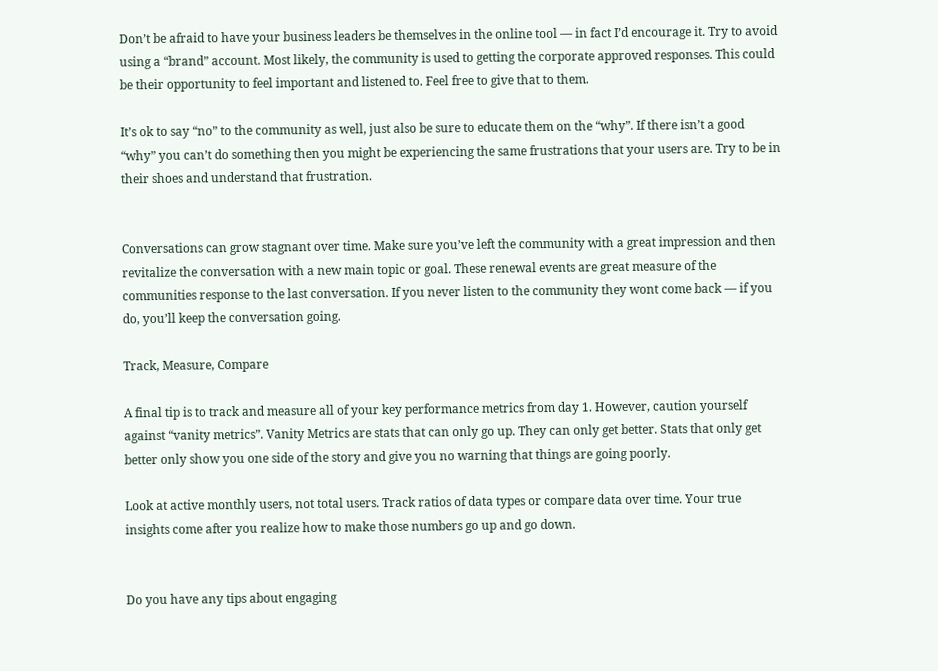Don’t be afraid to have your business leaders be themselves in the online tool — in fact I’d encourage it. Try to avoid using a “brand” account. Most likely, the community is used to getting the corporate approved responses. This could be their opportunity to feel important and listened to. Feel free to give that to them.

It’s ok to say “no” to the community as well, just also be sure to educate them on the “why”. If there isn’t a good “why” you can’t do something then you might be experiencing the same frustrations that your users are. Try to be in their shoes and understand that frustration.


Conversations can grow stagnant over time. Make sure you’ve left the community with a great impression and then revitalize the conversation with a new main topic or goal. These renewal events are great measure of the communities response to the last conversation. If you never listen to the community they wont come back — if you do, you’ll keep the conversation going.

Track, Measure, Compare

A final tip is to track and measure all of your key performance metrics from day 1. However, caution yourself against “vanity metrics”. Vanity Metrics are stats that can only go up. They can only get better. Stats that only get better only show you one side of the story and give you no warning that things are going poorly.

Look at active monthly users, not total users. Track ratios of data types or compare data over time. Your true insights come after you realize how to make those numbers go up and go down.


Do you have any tips about engaging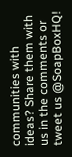communities with ideas? Share them with us in the comments or tweet us @SoapBoxHQ!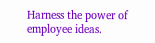Harness the power of employee ideas.